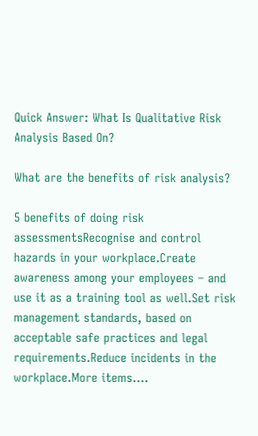Quick Answer: What Is Qualitative Risk Analysis Based On?

What are the benefits of risk analysis?

5 benefits of doing risk assessmentsRecognise and control hazards in your workplace.Create awareness among your employees – and use it as a training tool as well.Set risk management standards, based on acceptable safe practices and legal requirements.Reduce incidents in the workplace.More items….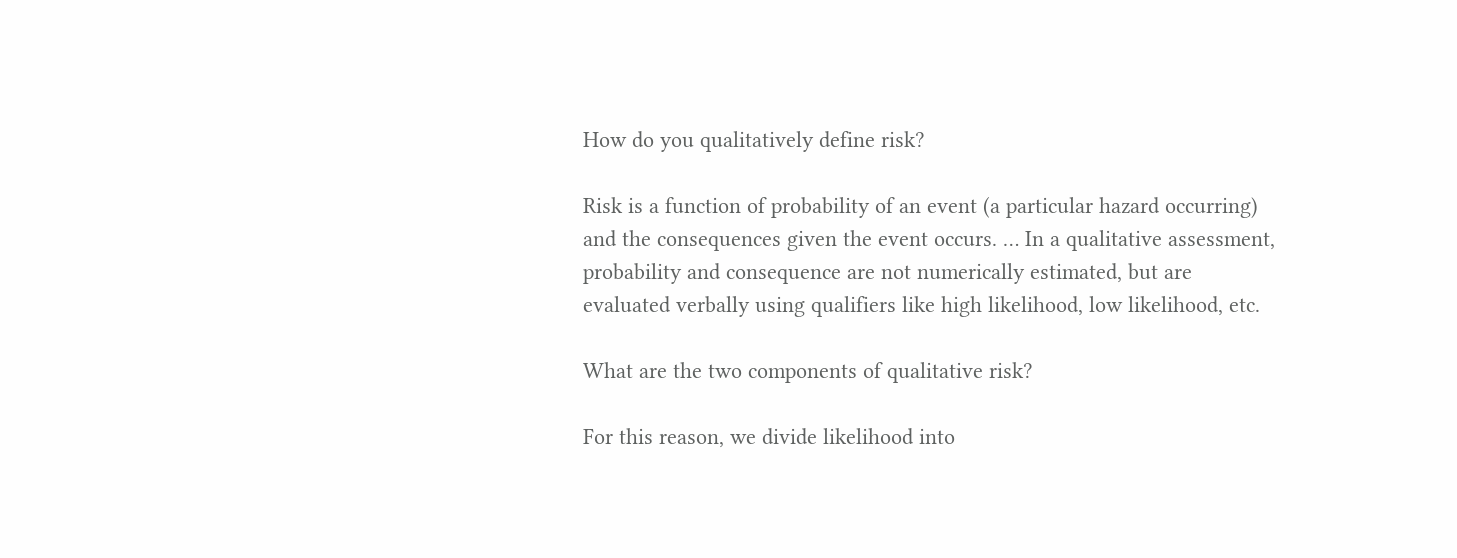How do you qualitatively define risk?

Risk is a function of probability of an event (a particular hazard occurring) and the consequences given the event occurs. … In a qualitative assessment, probability and consequence are not numerically estimated, but are evaluated verbally using qualifiers like high likelihood, low likelihood, etc.

What are the two components of qualitative risk?

For this reason, we divide likelihood into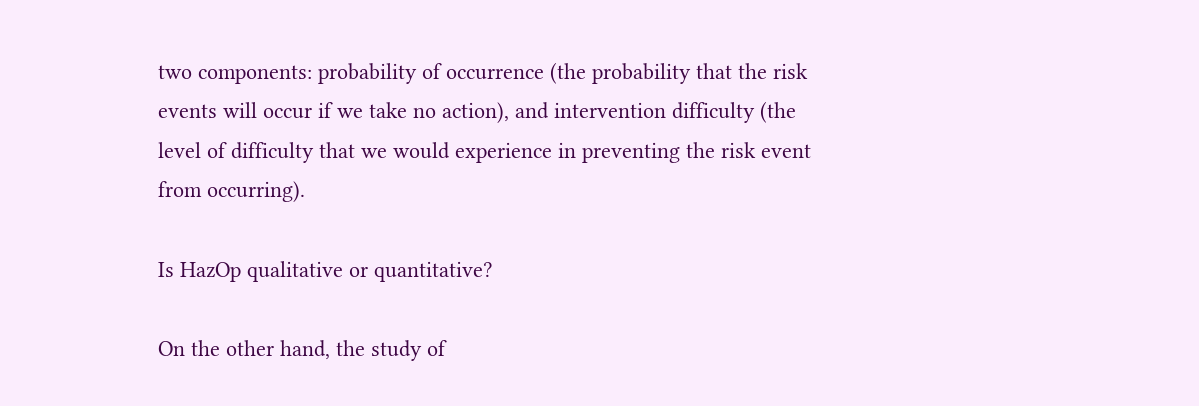two components: probability of occurrence (the probability that the risk events will occur if we take no action), and intervention difficulty (the level of difficulty that we would experience in preventing the risk event from occurring).

Is HazOp qualitative or quantitative?

On the other hand, the study of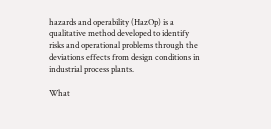hazards and operability (HazOp) is a qualitative method developed to identify risks and operational problems through the deviations effects from design conditions in industrial process plants.

What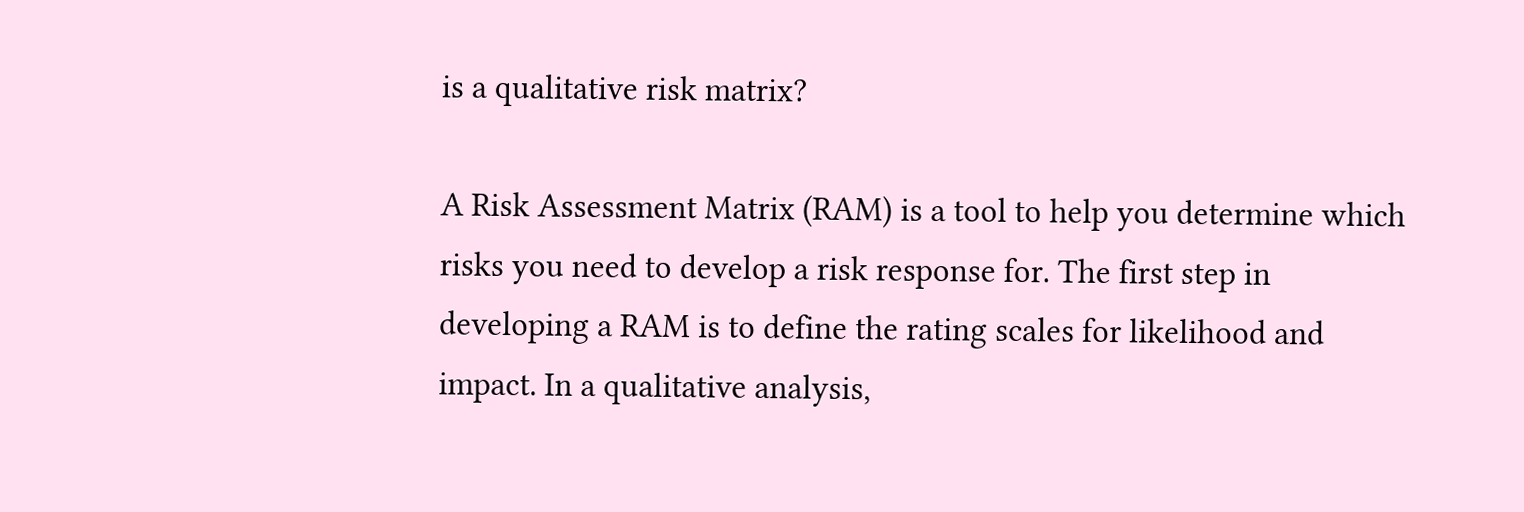is a qualitative risk matrix?

A Risk Assessment Matrix (RAM) is a tool to help you determine which risks you need to develop a risk response for. The first step in developing a RAM is to define the rating scales for likelihood and impact. In a qualitative analysis,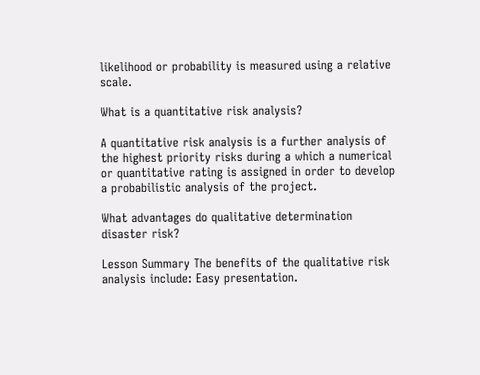likelihood or probability is measured using a relative scale.

What is a quantitative risk analysis?

A quantitative risk analysis is a further analysis of the highest priority risks during a which a numerical or quantitative rating is assigned in order to develop a probabilistic analysis of the project.

What advantages do qualitative determination disaster risk?

Lesson Summary The benefits of the qualitative risk analysis include: Easy presentation.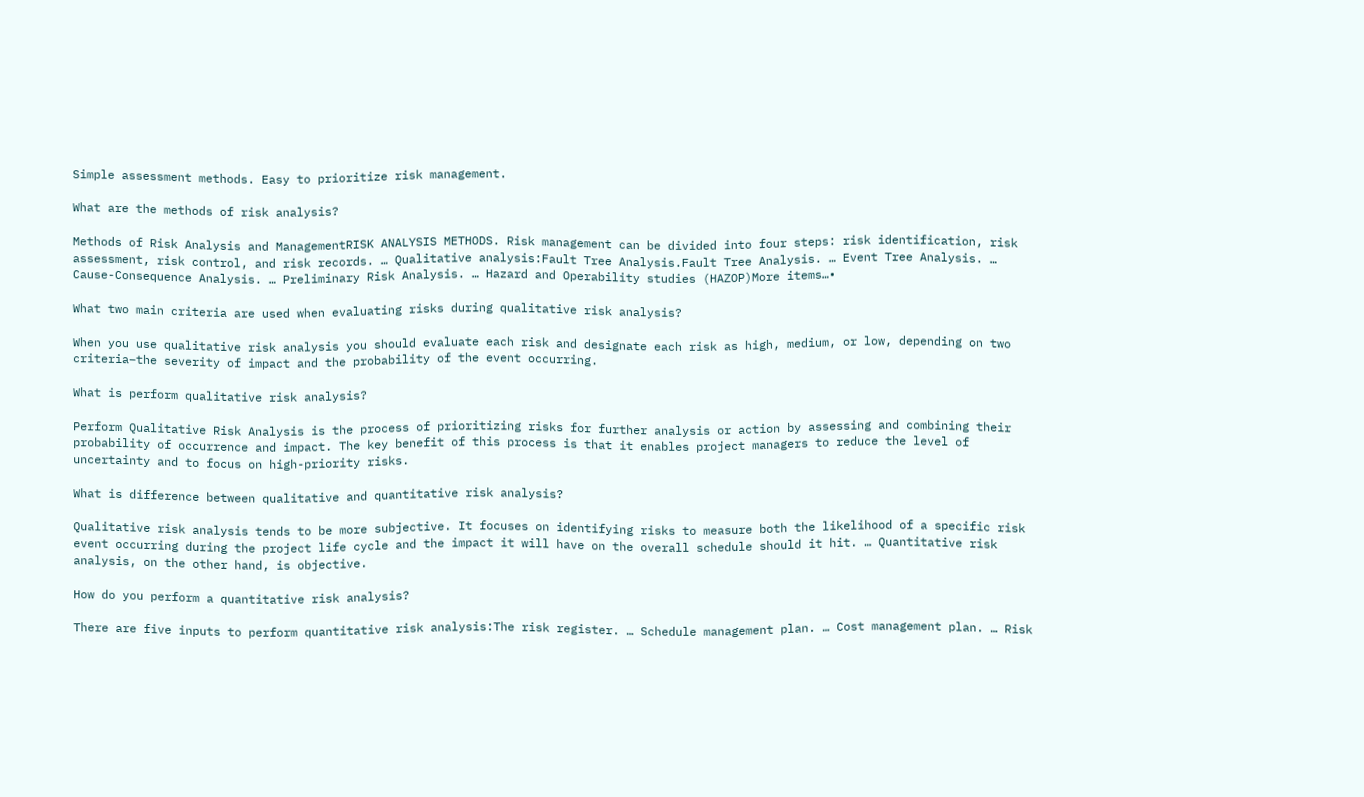Simple assessment methods. Easy to prioritize risk management.

What are the methods of risk analysis?

Methods of Risk Analysis and ManagementRISK ANALYSIS METHODS. Risk management can be divided into four steps: risk identification, risk assessment, risk control, and risk records. … Qualitative analysis:Fault Tree Analysis.Fault Tree Analysis. … Event Tree Analysis. … Cause-Consequence Analysis. … Preliminary Risk Analysis. … Hazard and Operability studies (HAZOP)More items…•

What two main criteria are used when evaluating risks during qualitative risk analysis?

When you use qualitative risk analysis you should evaluate each risk and designate each risk as high, medium, or low, depending on two criteria–the severity of impact and the probability of the event occurring.

What is perform qualitative risk analysis?

Perform Qualitative Risk Analysis is the process of prioritizing risks for further analysis or action by assessing and combining their probability of occurrence and impact. The key benefit of this process is that it enables project managers to reduce the level of uncertainty and to focus on high-priority risks.

What is difference between qualitative and quantitative risk analysis?

Qualitative risk analysis tends to be more subjective. It focuses on identifying risks to measure both the likelihood of a specific risk event occurring during the project life cycle and the impact it will have on the overall schedule should it hit. … Quantitative risk analysis, on the other hand, is objective.

How do you perform a quantitative risk analysis?

There are five inputs to perform quantitative risk analysis:The risk register. … Schedule management plan. … Cost management plan. … Risk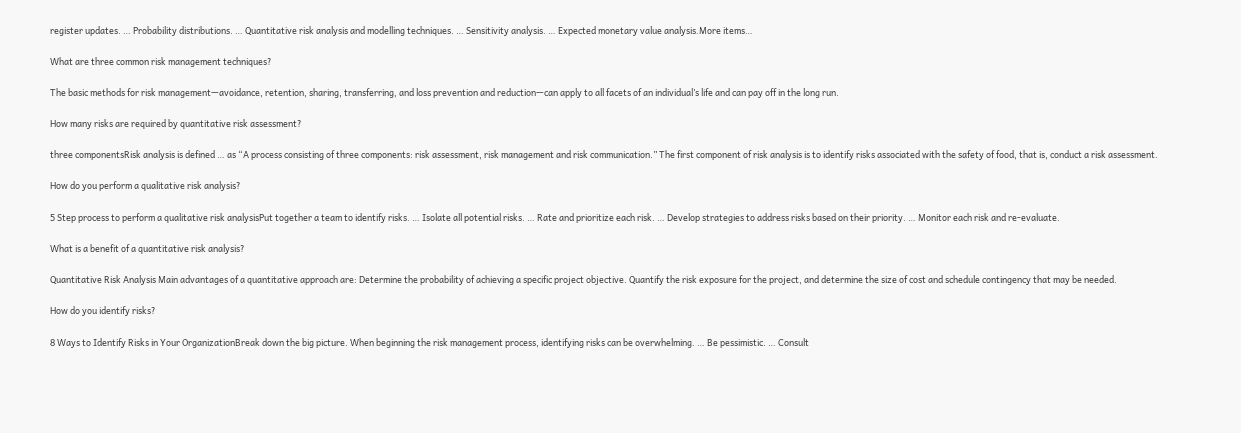register updates. … Probability distributions. … Quantitative risk analysis and modelling techniques. … Sensitivity analysis. … Expected monetary value analysis.More items…

What are three common risk management techniques?

The basic methods for risk management—avoidance, retention, sharing, transferring, and loss prevention and reduction—can apply to all facets of an individual’s life and can pay off in the long run.

How many risks are required by quantitative risk assessment?

three componentsRisk analysis is defined … as “A process consisting of three components: risk assessment, risk management and risk communication.” The first component of risk analysis is to identify risks associated with the safety of food, that is, conduct a risk assessment.

How do you perform a qualitative risk analysis?

5 Step process to perform a qualitative risk analysisPut together a team to identify risks. … Isolate all potential risks. … Rate and prioritize each risk. … Develop strategies to address risks based on their priority. … Monitor each risk and re-evaluate.

What is a benefit of a quantitative risk analysis?

Quantitative Risk Analysis Main advantages of a quantitative approach are: Determine the probability of achieving a specific project objective. Quantify the risk exposure for the project, and determine the size of cost and schedule contingency that may be needed.

How do you identify risks?

8 Ways to Identify Risks in Your OrganizationBreak down the big picture. When beginning the risk management process, identifying risks can be overwhelming. … Be pessimistic. … Consult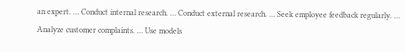an expert. … Conduct internal research. … Conduct external research. … Seek employee feedback regularly. … Analyze customer complaints. … Use models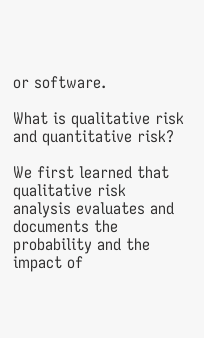or software.

What is qualitative risk and quantitative risk?

We first learned that qualitative risk analysis evaluates and documents the probability and the impact of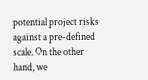potential project risks against a pre-defined scale. On the other hand, we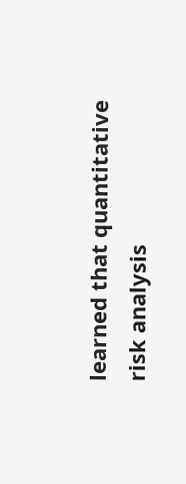learned that quantitative risk analysis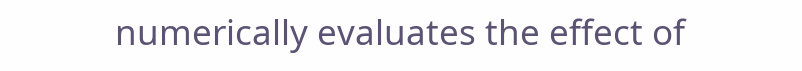numerically evaluates the effect of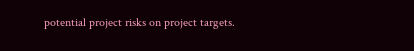potential project risks on project targets.